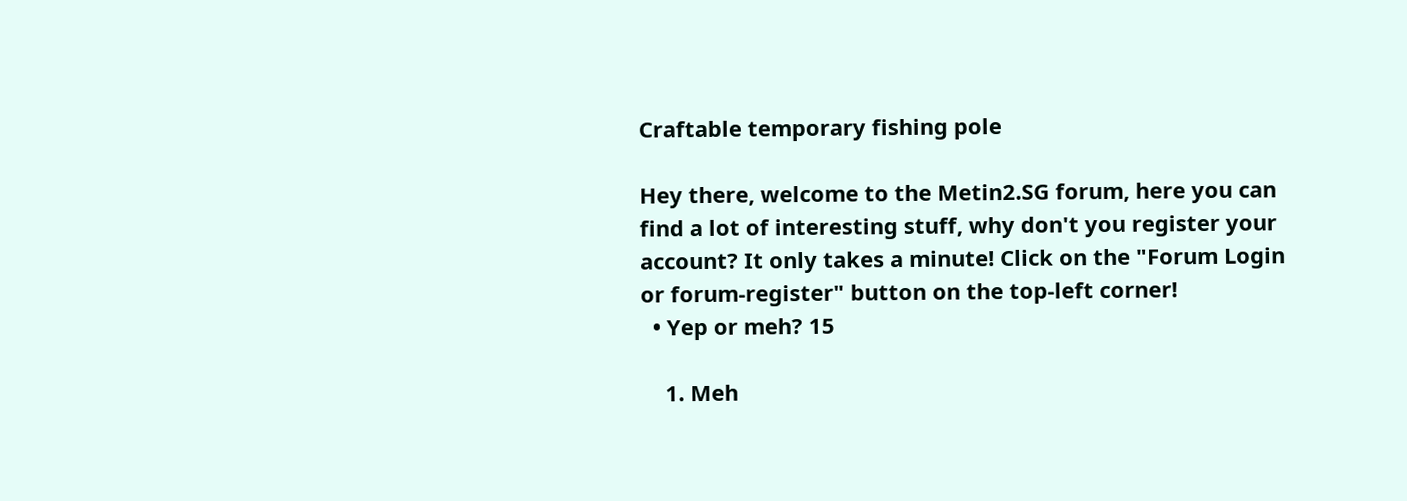Craftable temporary fishing pole

Hey there, welcome to the Metin2.SG forum, here you can find a lot of interesting stuff, why don't you register your account? It only takes a minute! Click on the "Forum Login or forum-register" button on the top-left corner!
  • Yep or meh? 15

    1. Meh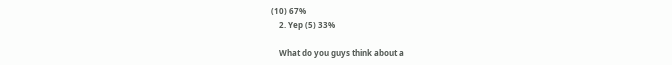(10) 67%
    2. Yep (5) 33%

    What do you guys think about a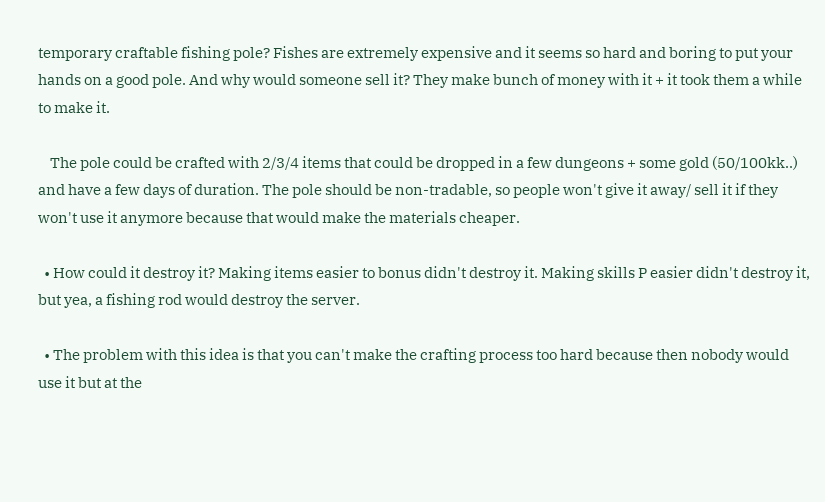temporary craftable fishing pole? Fishes are extremely expensive and it seems so hard and boring to put your hands on a good pole. And why would someone sell it? They make bunch of money with it + it took them a while to make it.

    The pole could be crafted with 2/3/4 items that could be dropped in a few dungeons + some gold (50/100kk..) and have a few days of duration. The pole should be non-tradable, so people won't give it away/ sell it if they won't use it anymore because that would make the materials cheaper.

  • How could it destroy it? Making items easier to bonus didn't destroy it. Making skills P easier didn't destroy it, but yea, a fishing rod would destroy the server.

  • The problem with this idea is that you can't make the crafting process too hard because then nobody would use it but at the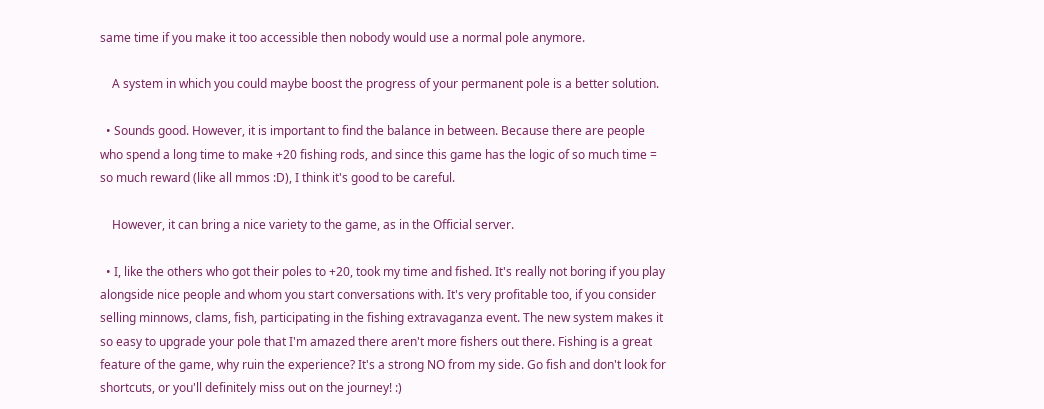same time if you make it too accessible then nobody would use a normal pole anymore.

    A system in which you could maybe boost the progress of your permanent pole is a better solution.

  • Sounds good. However, it is important to find the balance in between. Because there are people who spend a long time to make +20 fishing rods, and since this game has the logic of so much time = so much reward (like all mmos :D), I think it's good to be careful.

    However, it can bring a nice variety to the game, as in the Official server.

  • I, like the others who got their poles to +20, took my time and fished. It's really not boring if you play alongside nice people and whom you start conversations with. It's very profitable too, if you consider selling minnows, clams, fish, participating in the fishing extravaganza event. The new system makes it so easy to upgrade your pole that I'm amazed there aren't more fishers out there. Fishing is a great feature of the game, why ruin the experience? It's a strong NO from my side. Go fish and don't look for shortcuts, or you'll definitely miss out on the journey! :)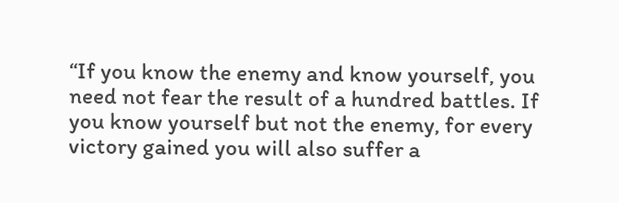“If you know the enemy and know yourself, you need not fear the result of a hundred battles. If you know yourself but not the enemy, for every victory gained you will also suffer a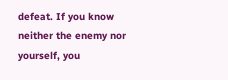defeat. If you know neither the enemy nor yourself, you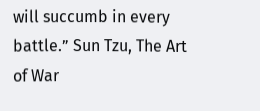will succumb in every battle.” Sun Tzu, The Art of War